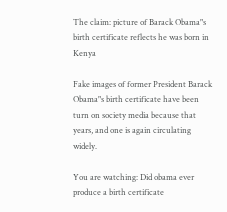The claim: picture of Barack Obama"s birth certificate reflects he was born in Kenya

Fake images of former President Barack Obama"s birth certificate have been turn on society media because that years, and one is again circulating widely.

You are watching: Did obama ever produce a birth certificate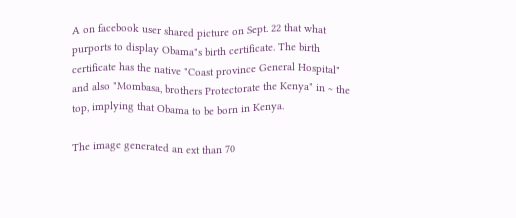A on facebook user shared picture on Sept. 22 that what purports to display Obama"s birth certificate. The birth certificate has the native "Coast province General Hospital" and also "Mombasa, brothers Protectorate the Kenya" in ~ the top, implying that Obama to be born in Kenya.

The image generated an ext than 70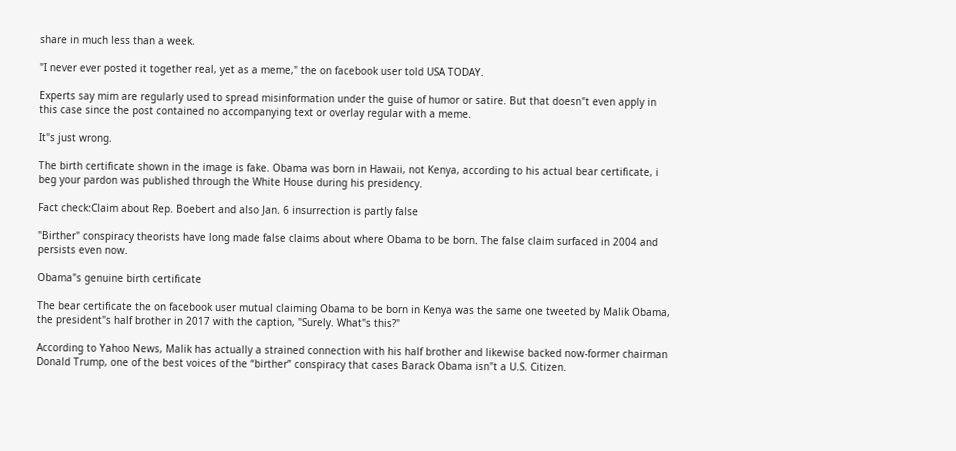share in much less than a week.

"I never ever posted it together real, yet as a meme," the on facebook user told USA TODAY.

Experts say mim are regularly used to spread misinformation under the guise of humor or satire. But that doesn"t even apply in this case since the post contained no accompanying text or overlay regular with a meme.

It"s just wrong.

The birth certificate shown in the image is fake. Obama was born in Hawaii, not Kenya, according to his actual bear certificate, i beg your pardon was published through the White House during his presidency.

Fact check:Claim about Rep. Boebert and also Jan. 6 insurrection is partly false

"Birther" conspiracy theorists have long made false claims about where Obama to be born. The false claim surfaced in 2004 and persists even now.

Obama"s genuine birth certificate

The bear certificate the on facebook user mutual claiming Obama to be born in Kenya was the same one tweeted by Malik Obama, the president"s half brother in 2017 with the caption, "Surely. What"s this?"

According to Yahoo News, Malik has actually a strained connection with his half brother and likewise backed now-former chairman Donald Trump, one of the best voices of the “birther” conspiracy that cases Barack Obama isn"t a U.S. Citizen.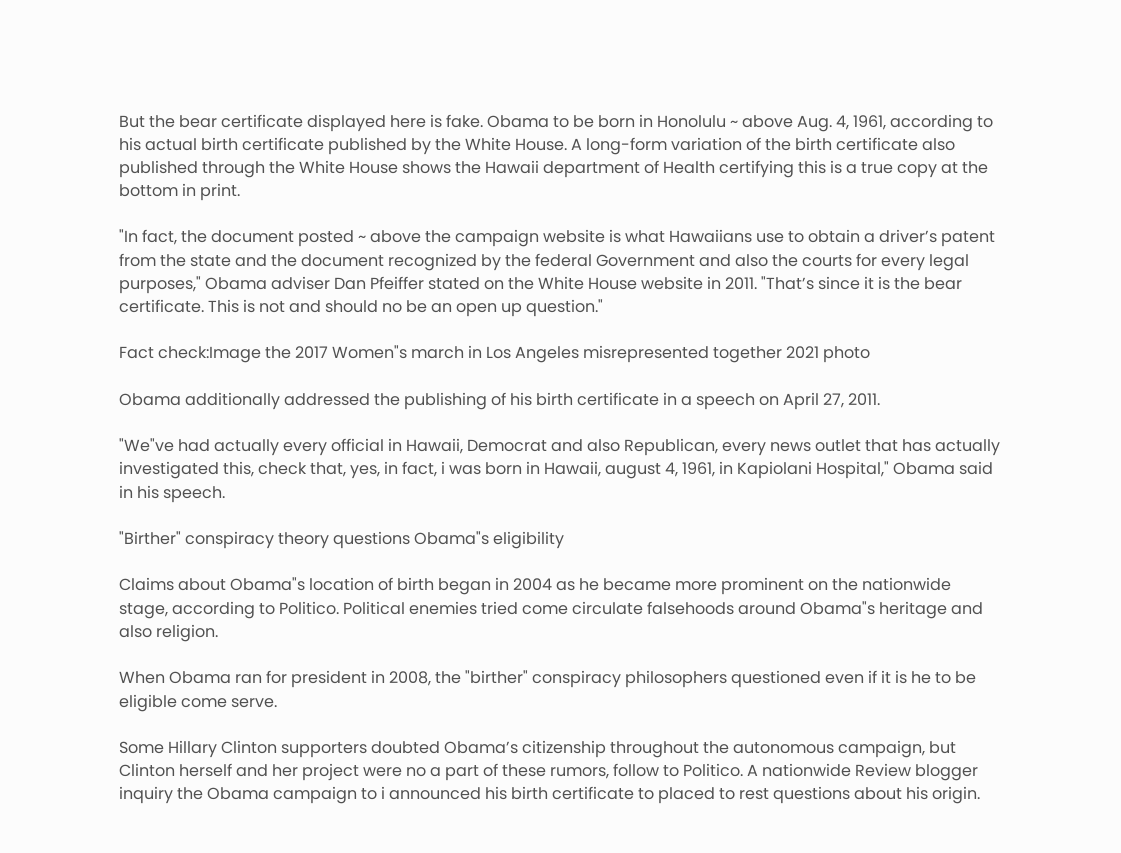But the bear certificate displayed here is fake. Obama to be born in Honolulu ~ above Aug. 4, 1961, according to his actual birth certificate published by the White House. A long-form variation of the birth certificate also published through the White House shows the Hawaii department of Health certifying this is a true copy at the bottom in print.

"In fact, the document posted ~ above the campaign website is what Hawaiians use to obtain a driver’s patent from the state and the document recognized by the federal Government and also the courts for every legal purposes," Obama adviser Dan Pfeiffer stated on the White House website in 2011. "That’s since it is the bear certificate. This is not and should no be an open up question."

Fact check:Image the 2017 Women"s march in Los Angeles misrepresented together 2021 photo

Obama additionally addressed the publishing of his birth certificate in a speech on April 27, 2011.

"We"ve had actually every official in Hawaii, Democrat and also Republican, every news outlet that has actually investigated this, check that, yes, in fact, i was born in Hawaii, august 4, 1961, in Kapiolani Hospital," Obama said in his speech.

"Birther" conspiracy theory questions Obama"s eligibility

Claims about Obama"s location of birth began in 2004 as he became more prominent on the nationwide stage, according to Politico. Political enemies tried come circulate falsehoods around Obama"s heritage and also religion.

When Obama ran for president in 2008, the "birther" conspiracy philosophers questioned even if it is he to be eligible come serve.

Some Hillary Clinton supporters doubted Obama’s citizenship throughout the autonomous campaign, but Clinton herself and her project were no a part of these rumors, follow to Politico. A nationwide Review blogger inquiry the Obama campaign to i announced his birth certificate to placed to rest questions about his origin.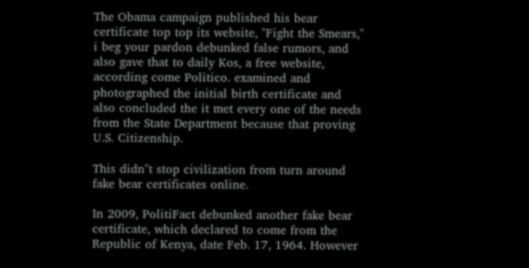The Obama campaign published his bear certificate top top its website, "Fight the Smears," i beg your pardon debunked false rumors, and also gave that to daily Kos, a free website, according come Politico. examined and photographed the initial birth certificate and also concluded the it met every one of the needs from the State Department because that proving U.S. Citizenship.

This didn"t stop civilization from turn around fake bear certificates online.

In 2009, PolitiFact debunked another fake bear certificate, which declared to come from the Republic of Kenya, date Feb. 17, 1964. However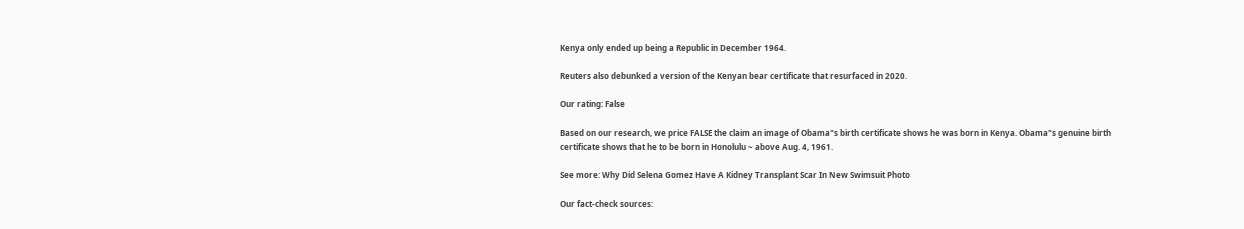Kenya only ended up being a Republic in December 1964.

Reuters also debunked a version of the Kenyan bear certificate that resurfaced in 2020.

Our rating: False

Based on our research, we price FALSE the claim an image of Obama"s birth certificate shows he was born in Kenya. Obama"s genuine birth certificate shows that he to be born in Honolulu ~ above Aug. 4, 1961.

See more: Why Did Selena Gomez Have A Kidney Transplant Scar In New Swimsuit Photo

Our fact-check sources: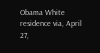Obama White residence via, April 27,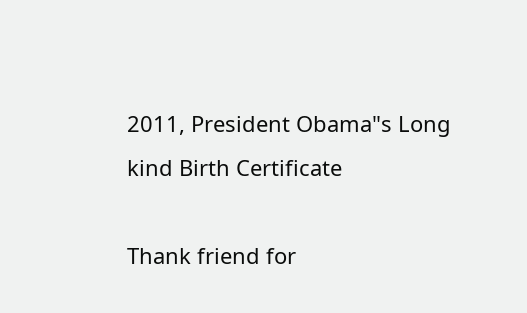2011, President Obama"s Long kind Birth Certificate

Thank friend for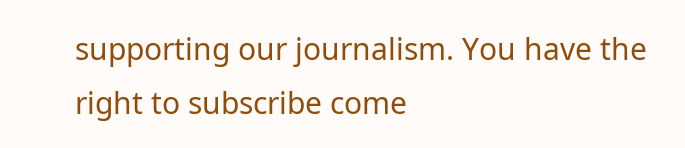supporting our journalism. You have the right to subscribe come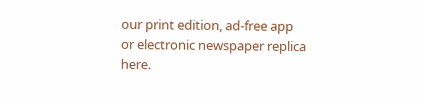our print edition, ad-free app or electronic newspaper replica here.